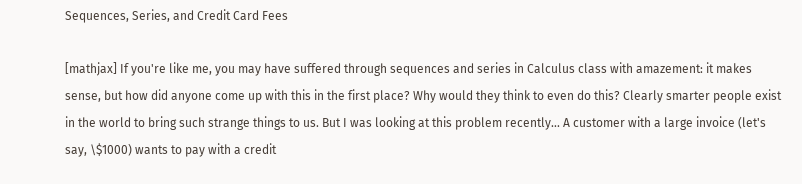Sequences, Series, and Credit Card Fees

[mathjax] If you're like me, you may have suffered through sequences and series in Calculus class with amazement: it makes sense, but how did anyone come up with this in the first place? Why would they think to even do this? Clearly smarter people exist in the world to bring such strange things to us. But I was looking at this problem recently... A customer with a large invoice (let's say, \$1000) wants to pay with a credit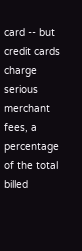card -- but credit cards charge serious merchant fees, a percentage of the total billed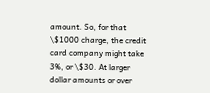amount. So, for that \$1000 charge, the credit card company might take 3%, or \$30. At larger dollar amounts or over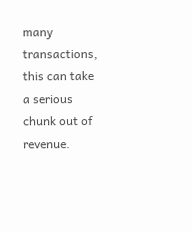many transactions, this can take a serious chunk out of revenue.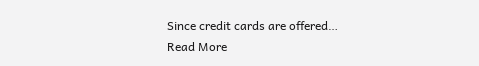Since credit cards are offered…
Read More